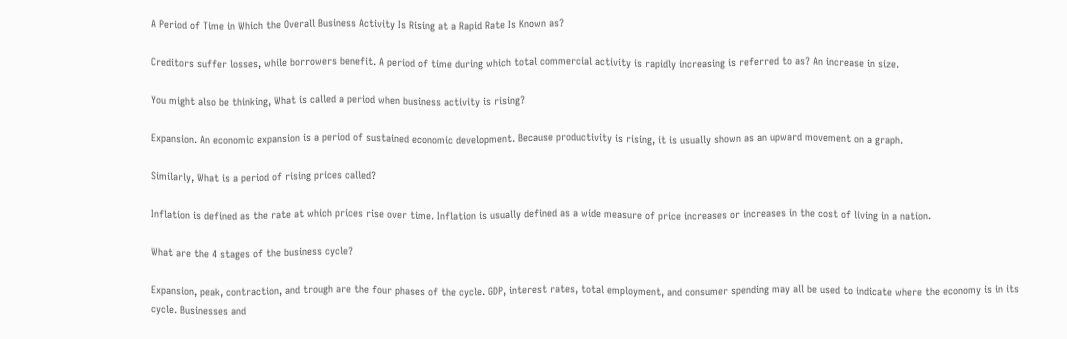A Period of Time in Which the Overall Business Activity Is Rising at a Rapid Rate Is Known as?

Creditors suffer losses, while borrowers benefit. A period of time during which total commercial activity is rapidly increasing is referred to as? An increase in size.

You might also be thinking, What is called a period when business activity is rising?

Expansion. An economic expansion is a period of sustained economic development. Because productivity is rising, it is usually shown as an upward movement on a graph.

Similarly, What is a period of rising prices called?

Inflation is defined as the rate at which prices rise over time. Inflation is usually defined as a wide measure of price increases or increases in the cost of living in a nation.

What are the 4 stages of the business cycle?

Expansion, peak, contraction, and trough are the four phases of the cycle. GDP, interest rates, total employment, and consumer spending may all be used to indicate where the economy is in its cycle. Businesses and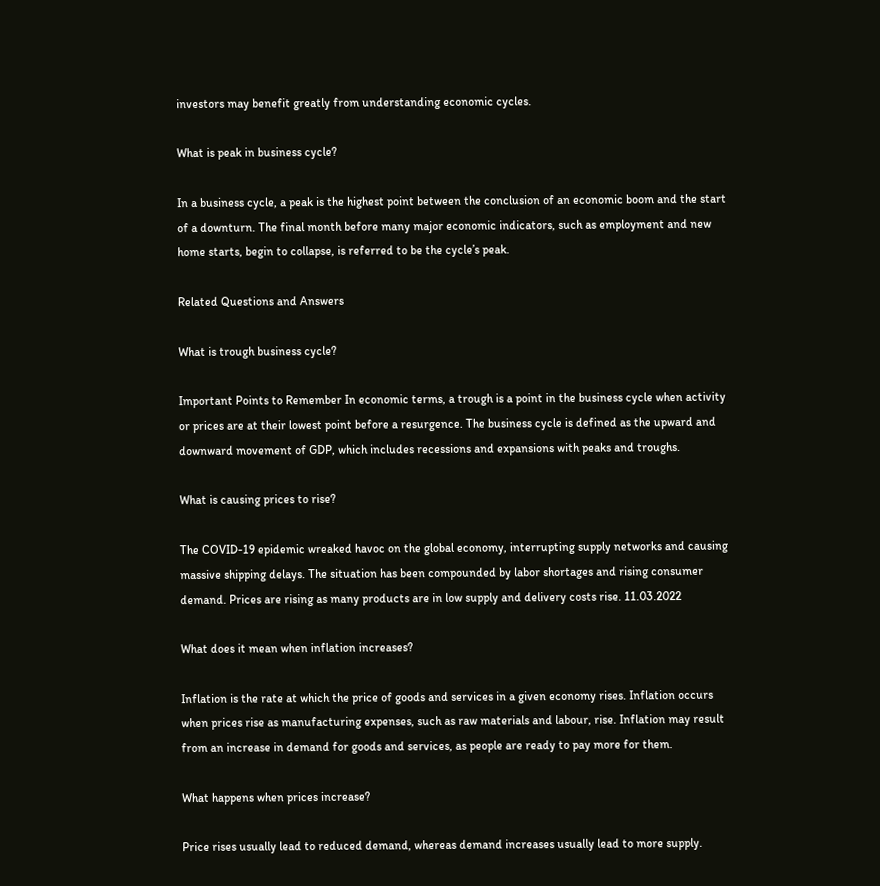investors may benefit greatly from understanding economic cycles.

What is peak in business cycle?

In a business cycle, a peak is the highest point between the conclusion of an economic boom and the start of a downturn. The final month before many major economic indicators, such as employment and new home starts, begin to collapse, is referred to be the cycle’s peak.

Related Questions and Answers

What is trough business cycle?

Important Points to Remember In economic terms, a trough is a point in the business cycle when activity or prices are at their lowest point before a resurgence. The business cycle is defined as the upward and downward movement of GDP, which includes recessions and expansions with peaks and troughs.

What is causing prices to rise?

The COVID-19 epidemic wreaked havoc on the global economy, interrupting supply networks and causing massive shipping delays. The situation has been compounded by labor shortages and rising consumer demand. Prices are rising as many products are in low supply and delivery costs rise. 11.03.2022

What does it mean when inflation increases?

Inflation is the rate at which the price of goods and services in a given economy rises. Inflation occurs when prices rise as manufacturing expenses, such as raw materials and labour, rise. Inflation may result from an increase in demand for goods and services, as people are ready to pay more for them.

What happens when prices increase?

Price rises usually lead to reduced demand, whereas demand increases usually lead to more supply.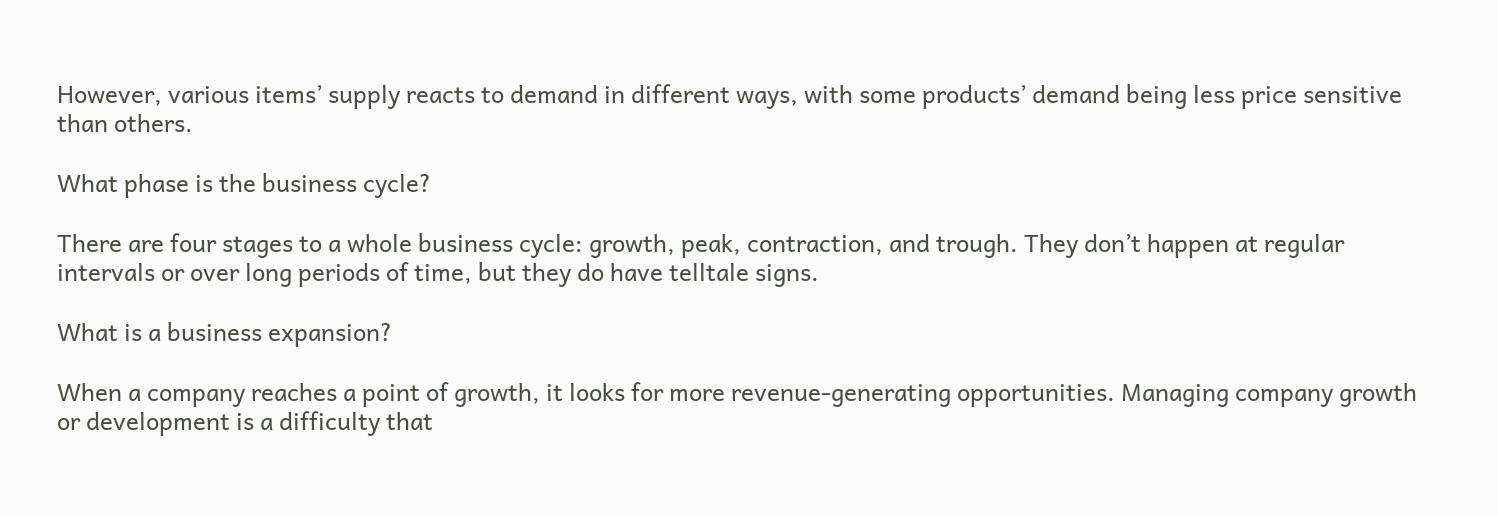However, various items’ supply reacts to demand in different ways, with some products’ demand being less price sensitive than others.

What phase is the business cycle?

There are four stages to a whole business cycle: growth, peak, contraction, and trough. They don’t happen at regular intervals or over long periods of time, but they do have telltale signs.

What is a business expansion?

When a company reaches a point of growth, it looks for more revenue-generating opportunities. Managing company growth or development is a difficulty that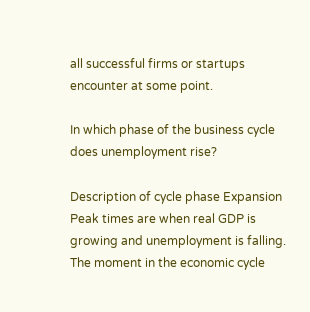all successful firms or startups encounter at some point.

In which phase of the business cycle does unemployment rise?

Description of cycle phase Expansion Peak times are when real GDP is growing and unemployment is falling. The moment in the economic cycle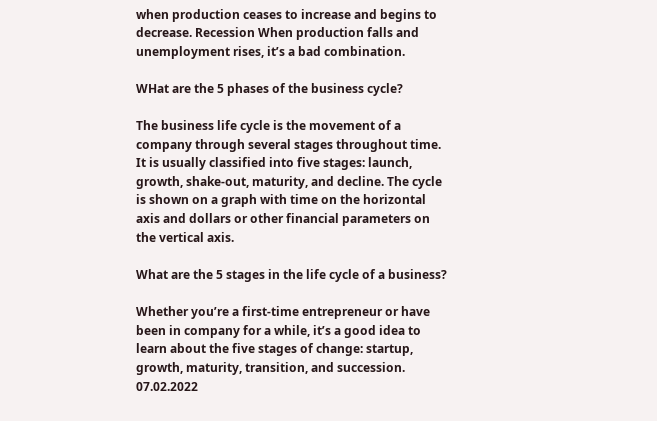when production ceases to increase and begins to decrease. Recession When production falls and unemployment rises, it’s a bad combination.

WHat are the 5 phases of the business cycle?

The business life cycle is the movement of a company through several stages throughout time. It is usually classified into five stages: launch, growth, shake-out, maturity, and decline. The cycle is shown on a graph with time on the horizontal axis and dollars or other financial parameters on the vertical axis.

What are the 5 stages in the life cycle of a business?

Whether you’re a first-time entrepreneur or have been in company for a while, it’s a good idea to learn about the five stages of change: startup, growth, maturity, transition, and succession. 07.02.2022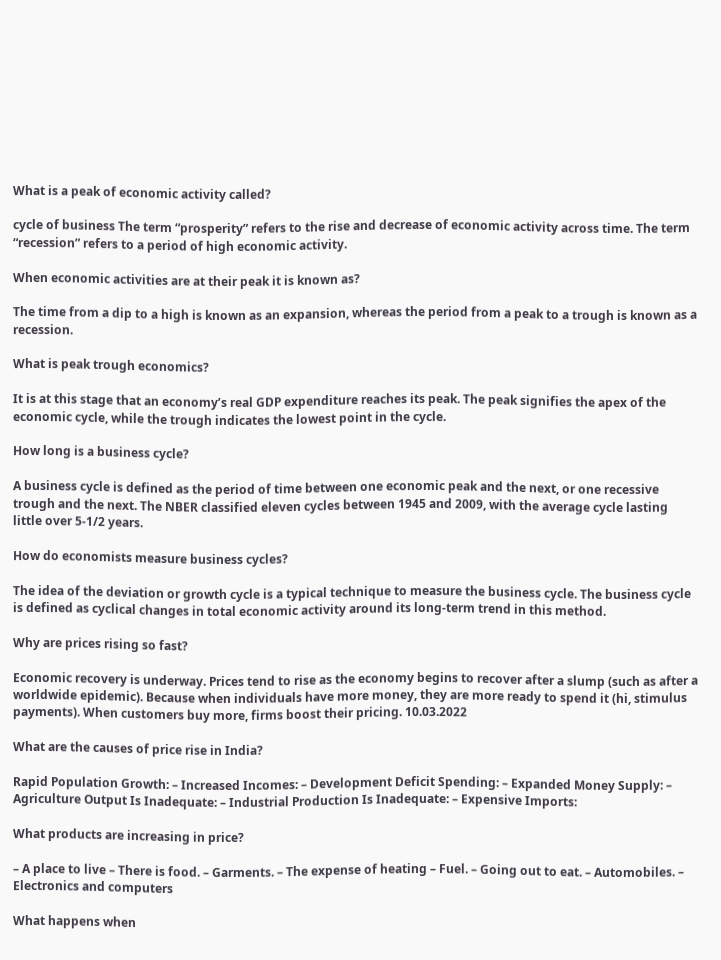What is a peak of economic activity called?

cycle of business The term “prosperity” refers to the rise and decrease of economic activity across time. The term “recession” refers to a period of high economic activity.

When economic activities are at their peak it is known as?

The time from a dip to a high is known as an expansion, whereas the period from a peak to a trough is known as a recession.

What is peak trough economics?

It is at this stage that an economy’s real GDP expenditure reaches its peak. The peak signifies the apex of the economic cycle, while the trough indicates the lowest point in the cycle.

How long is a business cycle?

A business cycle is defined as the period of time between one economic peak and the next, or one recessive trough and the next. The NBER classified eleven cycles between 1945 and 2009, with the average cycle lasting little over 5-1/2 years.

How do economists measure business cycles?

The idea of the deviation or growth cycle is a typical technique to measure the business cycle. The business cycle is defined as cyclical changes in total economic activity around its long-term trend in this method.

Why are prices rising so fast?

Economic recovery is underway. Prices tend to rise as the economy begins to recover after a slump (such as after a worldwide epidemic). Because when individuals have more money, they are more ready to spend it (hi, stimulus payments). When customers buy more, firms boost their pricing. 10.03.2022

What are the causes of price rise in India?

Rapid Population Growth: – Increased Incomes: – Development Deficit Spending: – Expanded Money Supply: – Agriculture Output Is Inadequate: – Industrial Production Is Inadequate: – Expensive Imports:

What products are increasing in price?

– A place to live – There is food. – Garments. – The expense of heating – Fuel. – Going out to eat. – Automobiles. – Electronics and computers

What happens when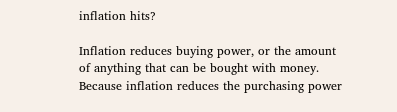inflation hits?

Inflation reduces buying power, or the amount of anything that can be bought with money. Because inflation reduces the purchasing power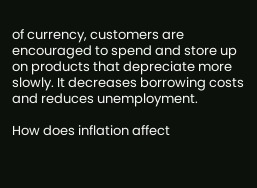of currency, customers are encouraged to spend and store up on products that depreciate more slowly. It decreases borrowing costs and reduces unemployment.

How does inflation affect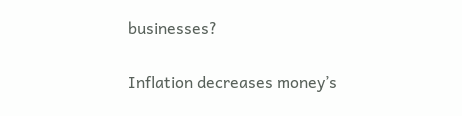businesses?

Inflation decreases money’s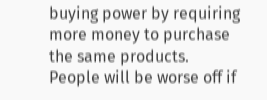buying power by requiring more money to purchase the same products. People will be worse off if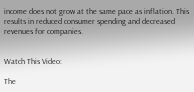income does not grow at the same pace as inflation. This results in reduced consumer spending and decreased revenues for companies.


Watch This Video:

The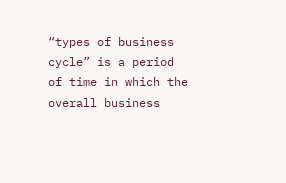“types of business cycle” is a period of time in which the overall business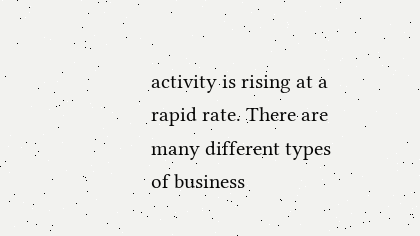activity is rising at a rapid rate. There are many different types of business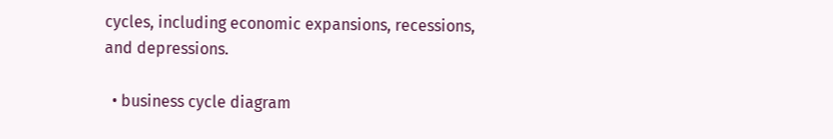cycles, including economic expansions, recessions, and depressions.

  • business cycle diagram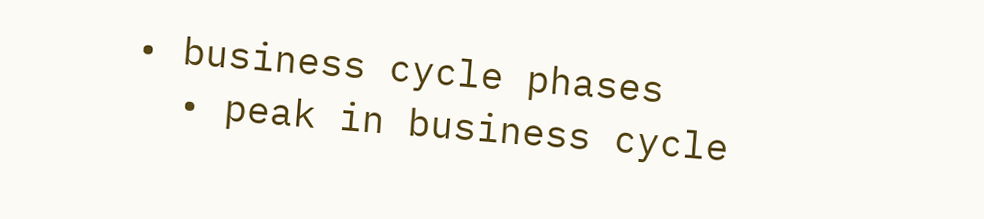• business cycle phases
  • peak in business cycle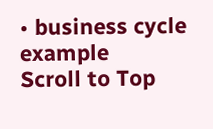• business cycle example
Scroll to Top